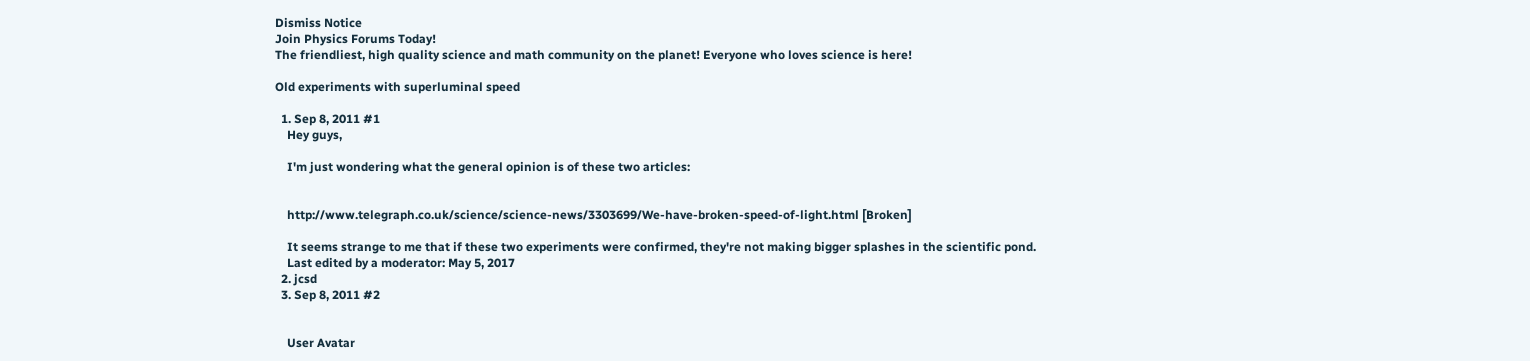Dismiss Notice
Join Physics Forums Today!
The friendliest, high quality science and math community on the planet! Everyone who loves science is here!

Old experiments with superluminal speed

  1. Sep 8, 2011 #1
    Hey guys,

    I'm just wondering what the general opinion is of these two articles:


    http://www.telegraph.co.uk/science/science-news/3303699/We-have-broken-speed-of-light.html [Broken]

    It seems strange to me that if these two experiments were confirmed, they're not making bigger splashes in the scientific pond.
    Last edited by a moderator: May 5, 2017
  2. jcsd
  3. Sep 8, 2011 #2


    User Avatar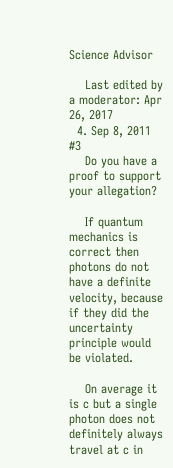Science Advisor

    Last edited by a moderator: Apr 26, 2017
  4. Sep 8, 2011 #3
    Do you have a proof to support your allegation?

    If quantum mechanics is correct then photons do not have a definite velocity, because if they did the uncertainty principle would be violated.

    On average it is c but a single photon does not definitely always travel at c in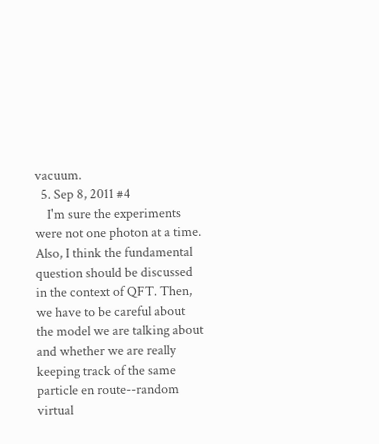vacuum.
  5. Sep 8, 2011 #4
    I'm sure the experiments were not one photon at a time. Also, I think the fundamental question should be discussed in the context of QFT. Then, we have to be careful about the model we are talking about and whether we are really keeping track of the same particle en route--random virtual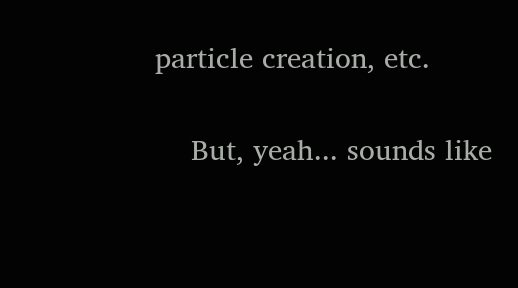particle creation, etc.

    But, yeah... sounds like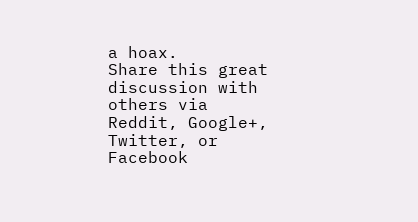a hoax.
Share this great discussion with others via Reddit, Google+, Twitter, or Facebook